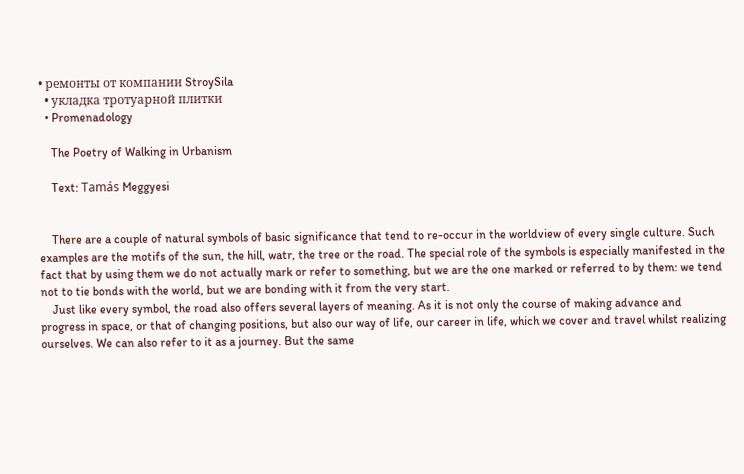• ремонты от компании StroySila
  • укладка тротуарной плитки
  • Promenadology

    The Poetry of Walking in Urbanism

    Text: Tamás Meggyesi


    There are a couple of natural symbols of basic significance that tend to re-occur in the worldview of every single culture. Such examples are the motifs of the sun, the hill, watr, the tree or the road. The special role of the symbols is especially manifested in the fact that by using them we do not actually mark or refer to something, but we are the one marked or referred to by them: we tend not to tie bonds with the world, but we are bonding with it from the very start.
    Just like every symbol, the road also offers several layers of meaning. As it is not only the course of making advance and progress in space, or that of changing positions, but also our way of life, our career in life, which we cover and travel whilst realizing ourselves. We can also refer to it as a journey. But the same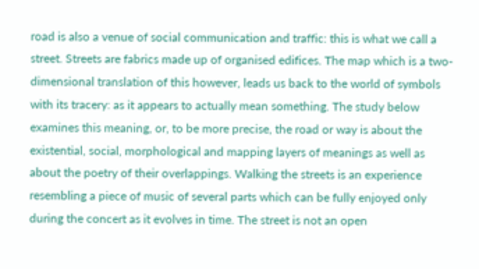road is also a venue of social communication and traffic: this is what we call a street. Streets are fabrics made up of organised edifices. The map which is a two-dimensional translation of this however, leads us back to the world of symbols with its tracery: as it appears to actually mean something. The study below examines this meaning, or, to be more precise, the road or way is about the existential, social, morphological and mapping layers of meanings as well as about the poetry of their overlappings. Walking the streets is an experience resembling a piece of music of several parts which can be fully enjoyed only during the concert as it evolves in time. The street is not an open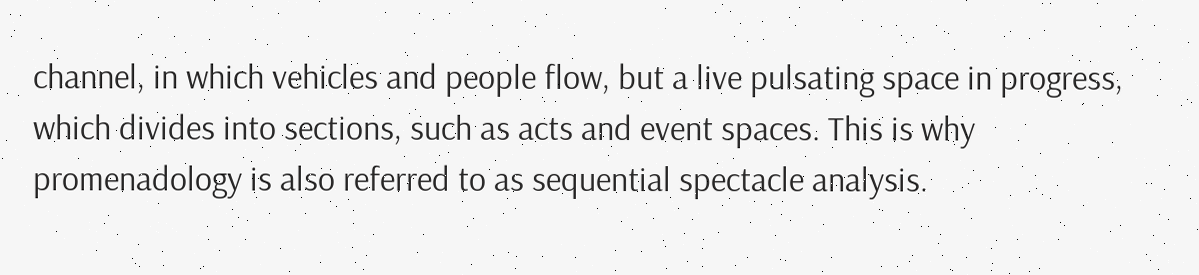channel, in which vehicles and people flow, but a live pulsating space in progress, which divides into sections, such as acts and event spaces. This is why promenadology is also referred to as sequential spectacle analysis.